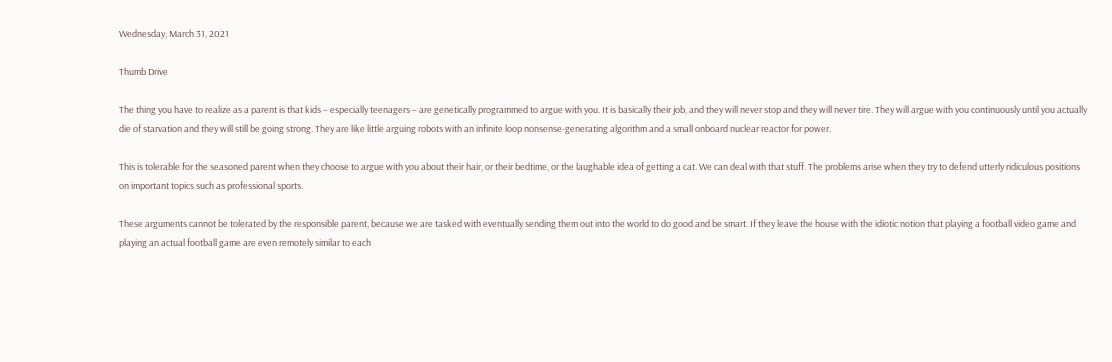Wednesday, March 31, 2021

Thumb Drive

The thing you have to realize as a parent is that kids – especially teenagers – are genetically programmed to argue with you. It is basically their job, and they will never stop and they will never tire. They will argue with you continuously until you actually die of starvation and they will still be going strong. They are like little arguing robots with an infinite loop nonsense-generating algorithm and a small onboard nuclear reactor for power.

This is tolerable for the seasoned parent when they choose to argue with you about their hair, or their bedtime, or the laughable idea of getting a cat. We can deal with that stuff. The problems arise when they try to defend utterly ridiculous positions on important topics such as professional sports.

These arguments cannot be tolerated by the responsible parent, because we are tasked with eventually sending them out into the world to do good and be smart. If they leave the house with the idiotic notion that playing a football video game and playing an actual football game are even remotely similar to each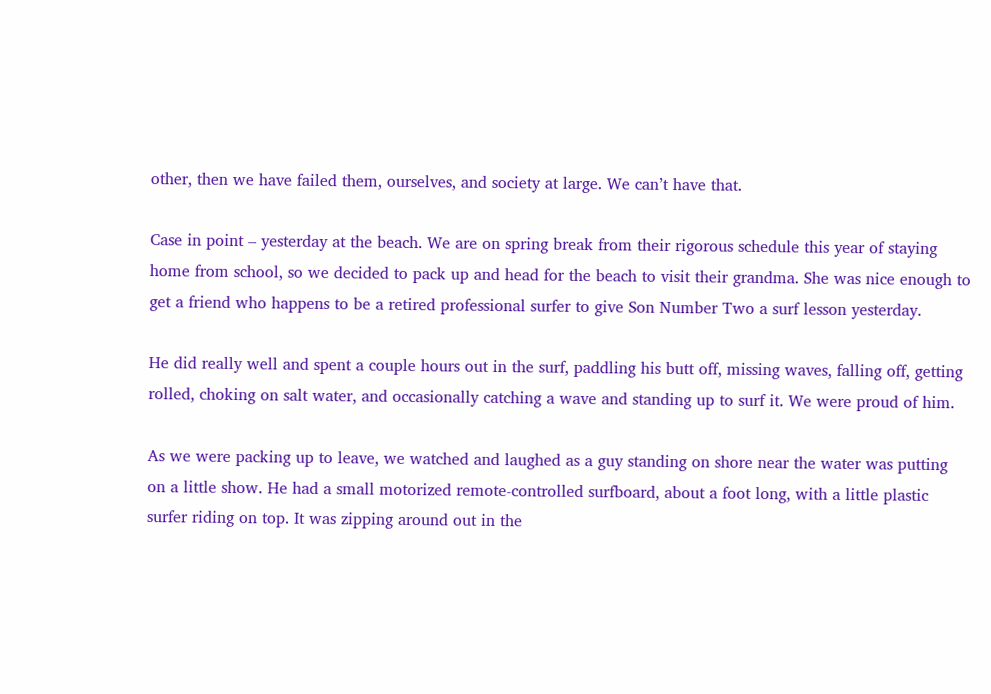other, then we have failed them, ourselves, and society at large. We can’t have that.

Case in point – yesterday at the beach. We are on spring break from their rigorous schedule this year of staying home from school, so we decided to pack up and head for the beach to visit their grandma. She was nice enough to get a friend who happens to be a retired professional surfer to give Son Number Two a surf lesson yesterday.

He did really well and spent a couple hours out in the surf, paddling his butt off, missing waves, falling off, getting rolled, choking on salt water, and occasionally catching a wave and standing up to surf it. We were proud of him.

As we were packing up to leave, we watched and laughed as a guy standing on shore near the water was putting on a little show. He had a small motorized remote-controlled surfboard, about a foot long, with a little plastic surfer riding on top. It was zipping around out in the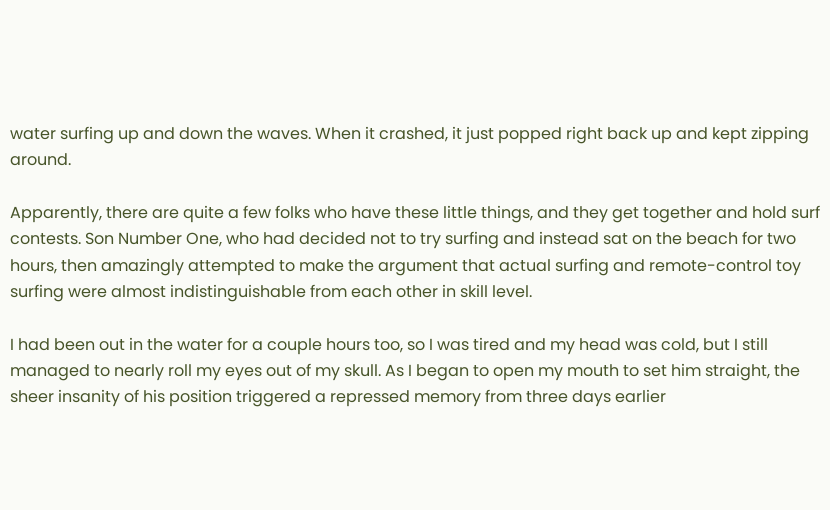water surfing up and down the waves. When it crashed, it just popped right back up and kept zipping around.

Apparently, there are quite a few folks who have these little things, and they get together and hold surf contests. Son Number One, who had decided not to try surfing and instead sat on the beach for two hours, then amazingly attempted to make the argument that actual surfing and remote-control toy surfing were almost indistinguishable from each other in skill level.

I had been out in the water for a couple hours too, so I was tired and my head was cold, but I still managed to nearly roll my eyes out of my skull. As I began to open my mouth to set him straight, the sheer insanity of his position triggered a repressed memory from three days earlier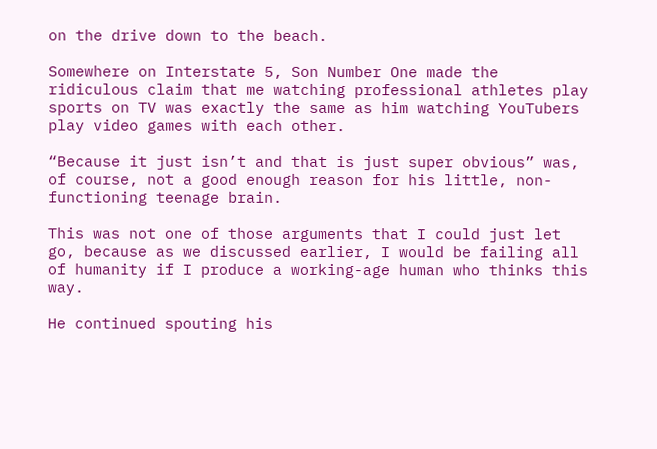on the drive down to the beach.

Somewhere on Interstate 5, Son Number One made the ridiculous claim that me watching professional athletes play sports on TV was exactly the same as him watching YouTubers play video games with each other.

“Because it just isn’t and that is just super obvious” was, of course, not a good enough reason for his little, non-functioning teenage brain.

This was not one of those arguments that I could just let go, because as we discussed earlier, I would be failing all of humanity if I produce a working-age human who thinks this way.

He continued spouting his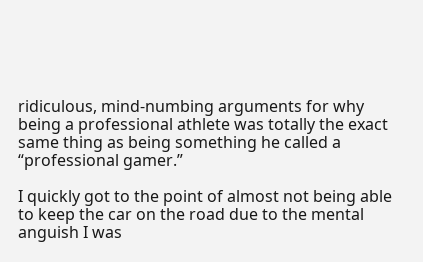ridiculous, mind-numbing arguments for why being a professional athlete was totally the exact same thing as being something he called a “professional gamer.”

I quickly got to the point of almost not being able to keep the car on the road due to the mental anguish I was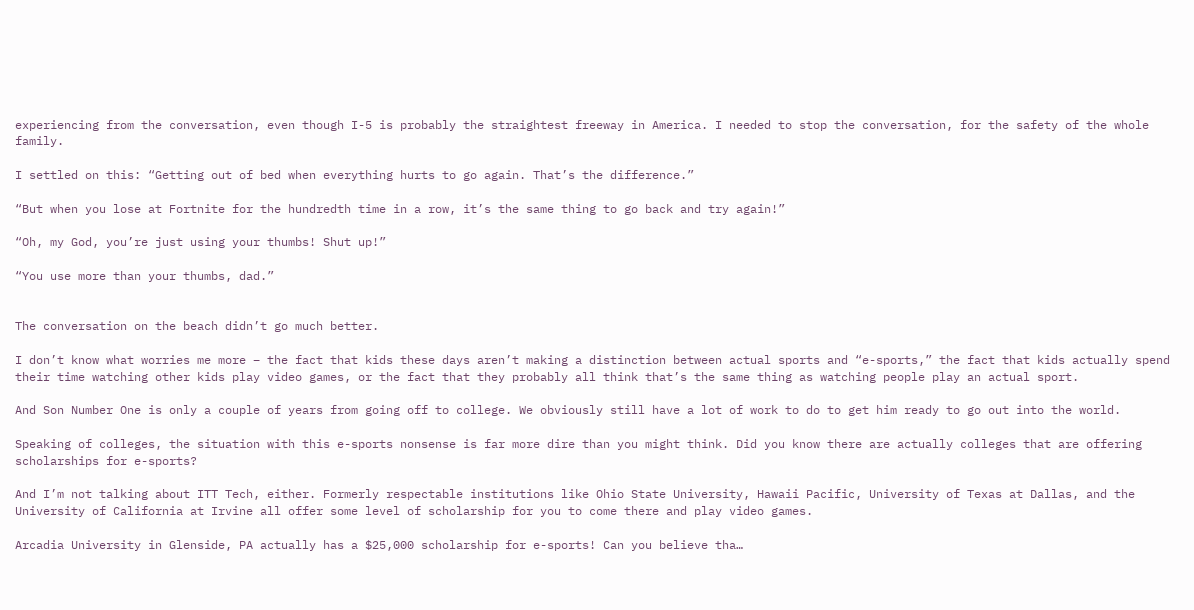experiencing from the conversation, even though I-5 is probably the straightest freeway in America. I needed to stop the conversation, for the safety of the whole family.

I settled on this: “Getting out of bed when everything hurts to go again. That’s the difference.”

“But when you lose at Fortnite for the hundredth time in a row, it’s the same thing to go back and try again!”

“Oh, my God, you’re just using your thumbs! Shut up!”

“You use more than your thumbs, dad.”


The conversation on the beach didn’t go much better.

I don’t know what worries me more – the fact that kids these days aren’t making a distinction between actual sports and “e-sports,” the fact that kids actually spend their time watching other kids play video games, or the fact that they probably all think that’s the same thing as watching people play an actual sport.

And Son Number One is only a couple of years from going off to college. We obviously still have a lot of work to do to get him ready to go out into the world.

Speaking of colleges, the situation with this e-sports nonsense is far more dire than you might think. Did you know there are actually colleges that are offering scholarships for e-sports?

And I’m not talking about ITT Tech, either. Formerly respectable institutions like Ohio State University, Hawaii Pacific, University of Texas at Dallas, and the University of California at Irvine all offer some level of scholarship for you to come there and play video games.

Arcadia University in Glenside, PA actually has a $25,000 scholarship for e-sports! Can you believe tha…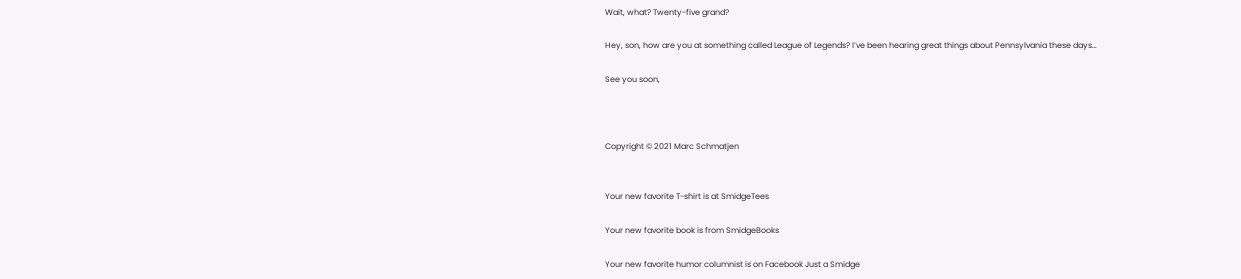Wait, what? Twenty-five grand?

Hey, son, how are you at something called League of Legends? I’ve been hearing great things about Pennsylvania these days…

See you soon,



Copyright © 2021 Marc Schmatjen


Your new favorite T-shirt is at SmidgeTees

Your new favorite book is from SmidgeBooks

Your new favorite humor columnist is on Facebook Just a Smidge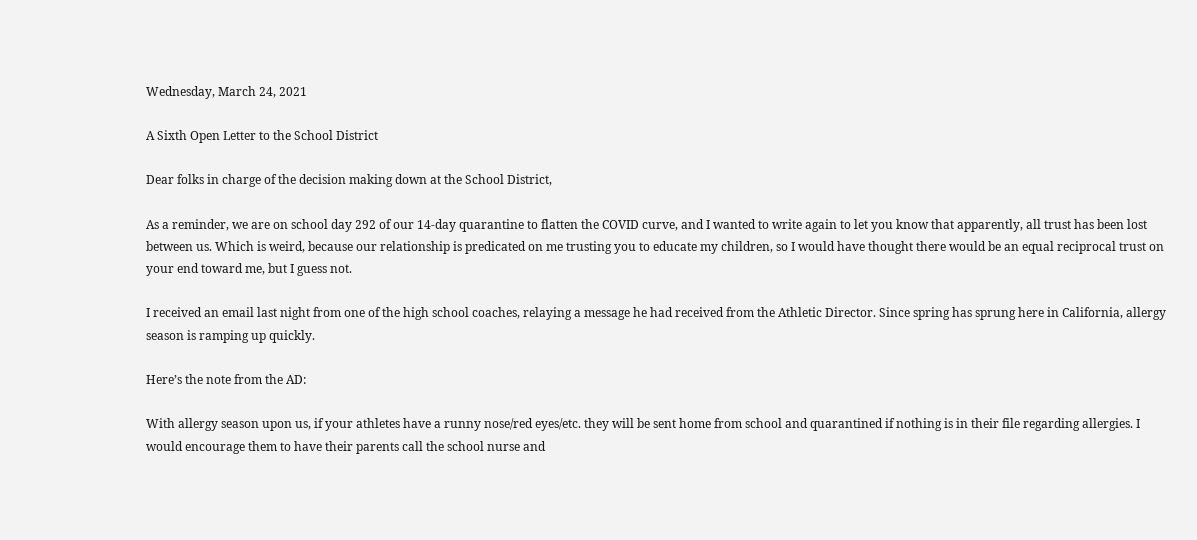Wednesday, March 24, 2021

A Sixth Open Letter to the School District

Dear folks in charge of the decision making down at the School District,

As a reminder, we are on school day 292 of our 14-day quarantine to flatten the COVID curve, and I wanted to write again to let you know that apparently, all trust has been lost between us. Which is weird, because our relationship is predicated on me trusting you to educate my children, so I would have thought there would be an equal reciprocal trust on your end toward me, but I guess not.

I received an email last night from one of the high school coaches, relaying a message he had received from the Athletic Director. Since spring has sprung here in California, allergy season is ramping up quickly.

Here’s the note from the AD:

With allergy season upon us, if your athletes have a runny nose/red eyes/etc. they will be sent home from school and quarantined if nothing is in their file regarding allergies. I would encourage them to have their parents call the school nurse and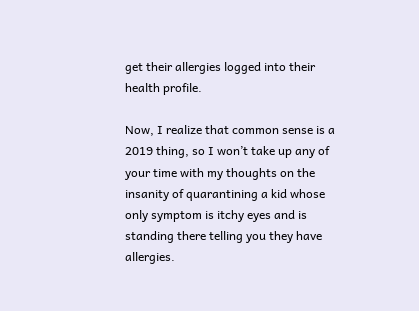get their allergies logged into their health profile.

Now, I realize that common sense is a 2019 thing, so I won’t take up any of your time with my thoughts on the insanity of quarantining a kid whose only symptom is itchy eyes and is standing there telling you they have allergies.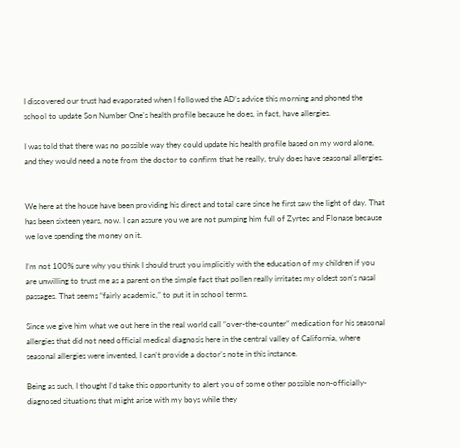I discovered our trust had evaporated when I followed the AD’s advice this morning and phoned the school to update Son Number One’s health profile because he does, in fact, have allergies.

I was told that there was no possible way they could update his health profile based on my word alone, and they would need a note from the doctor to confirm that he really, truly does have seasonal allergies.


We here at the house have been providing his direct and total care since he first saw the light of day. That has been sixteen years, now. I can assure you we are not pumping him full of Zyrtec and Flonase because we love spending the money on it.

I’m not 100% sure why you think I should trust you implicitly with the education of my children if you are unwilling to trust me as a parent on the simple fact that pollen really irritates my oldest son’s nasal passages. That seems “fairly academic,” to put it in school terms.

Since we give him what we out here in the real world call “over-the-counter” medication for his seasonal allergies that did not need official medical diagnosis here in the central valley of California, where seasonal allergies were invented, I can’t provide a doctor’s note in this instance.

Being as such, I thought I’d take this opportunity to alert you of some other possible non-officially-diagnosed situations that might arise with my boys while they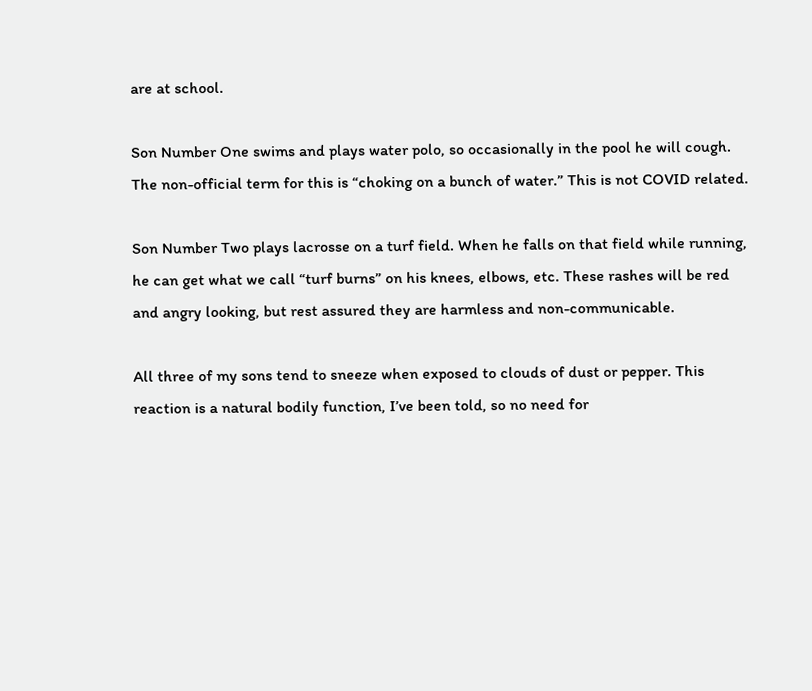are at school.

Son Number One swims and plays water polo, so occasionally in the pool he will cough. The non-official term for this is “choking on a bunch of water.” This is not COVID related.

Son Number Two plays lacrosse on a turf field. When he falls on that field while running, he can get what we call “turf burns” on his knees, elbows, etc. These rashes will be red and angry looking, but rest assured they are harmless and non-communicable.

All three of my sons tend to sneeze when exposed to clouds of dust or pepper. This reaction is a natural bodily function, I’ve been told, so no need for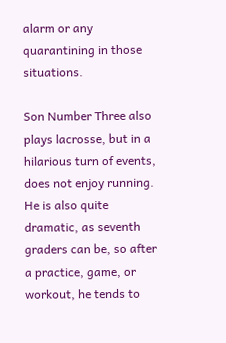alarm or any quarantining in those situations.

Son Number Three also plays lacrosse, but in a hilarious turn of events, does not enjoy running. He is also quite dramatic, as seventh graders can be, so after a practice, game, or workout, he tends to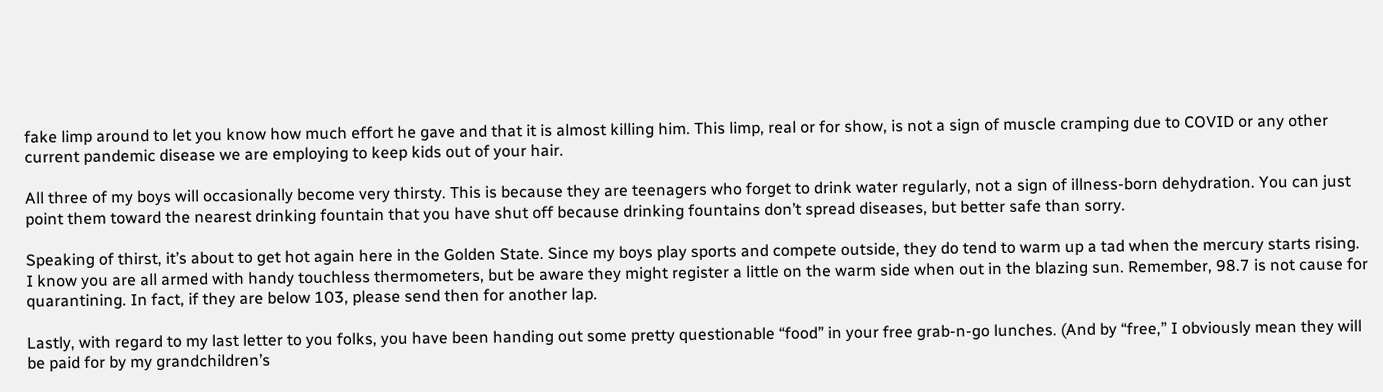fake limp around to let you know how much effort he gave and that it is almost killing him. This limp, real or for show, is not a sign of muscle cramping due to COVID or any other current pandemic disease we are employing to keep kids out of your hair.

All three of my boys will occasionally become very thirsty. This is because they are teenagers who forget to drink water regularly, not a sign of illness-born dehydration. You can just point them toward the nearest drinking fountain that you have shut off because drinking fountains don’t spread diseases, but better safe than sorry.

Speaking of thirst, it’s about to get hot again here in the Golden State. Since my boys play sports and compete outside, they do tend to warm up a tad when the mercury starts rising. I know you are all armed with handy touchless thermometers, but be aware they might register a little on the warm side when out in the blazing sun. Remember, 98.7 is not cause for quarantining. In fact, if they are below 103, please send then for another lap.

Lastly, with regard to my last letter to you folks, you have been handing out some pretty questionable “food” in your free grab-n-go lunches. (And by “free,” I obviously mean they will be paid for by my grandchildren’s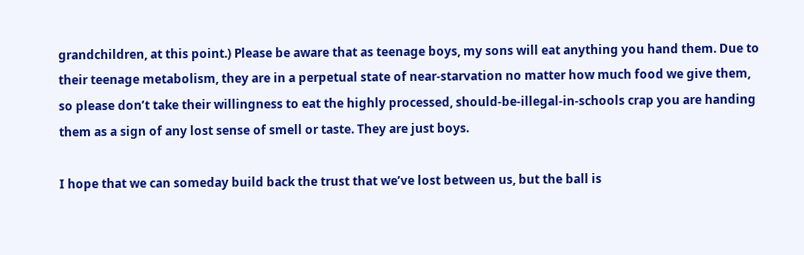grandchildren, at this point.) Please be aware that as teenage boys, my sons will eat anything you hand them. Due to their teenage metabolism, they are in a perpetual state of near-starvation no matter how much food we give them, so please don’t take their willingness to eat the highly processed, should-be-illegal-in-schools crap you are handing them as a sign of any lost sense of smell or taste. They are just boys.

I hope that we can someday build back the trust that we’ve lost between us, but the ball is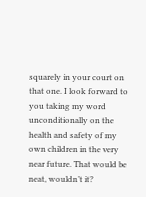squarely in your court on that one. I look forward to you taking my word unconditionally on the health and safety of my own children in the very near future. That would be neat, wouldn’t it?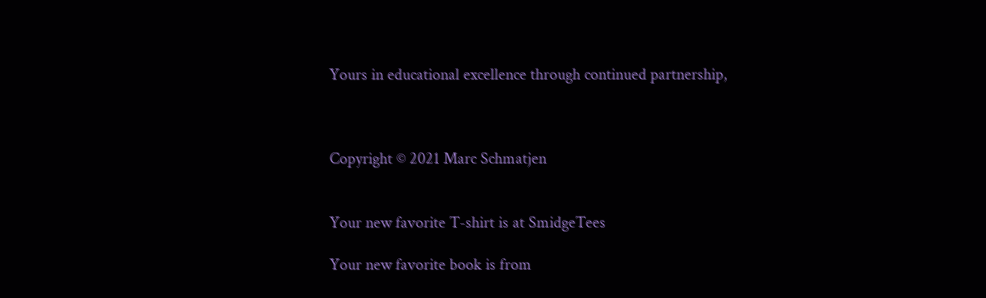Yours in educational excellence through continued partnership,



Copyright © 2021 Marc Schmatjen


Your new favorite T-shirt is at SmidgeTees

Your new favorite book is from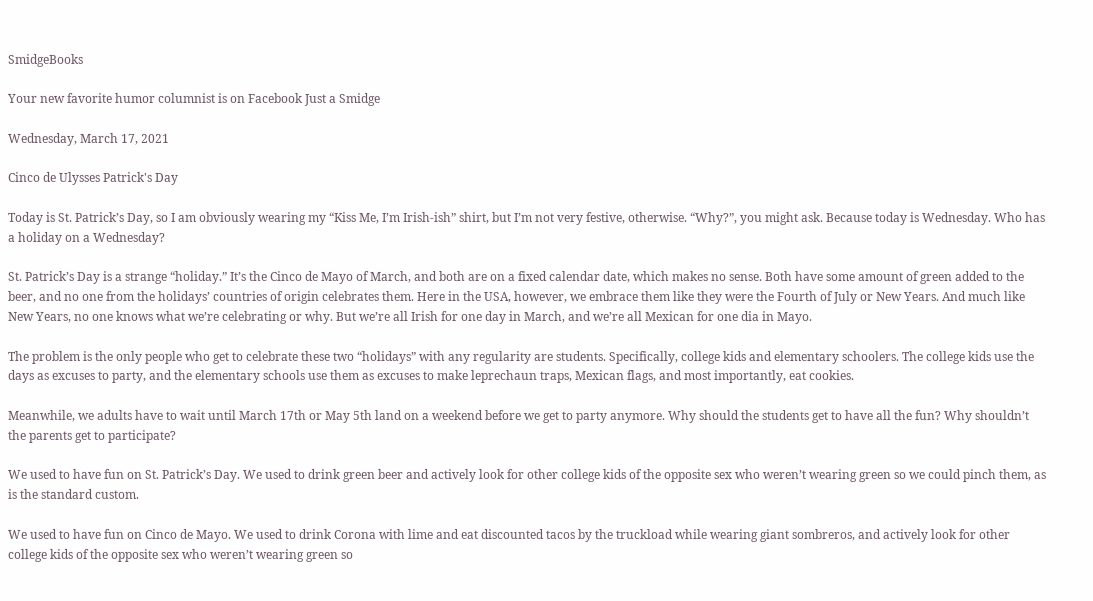SmidgeBooks

Your new favorite humor columnist is on Facebook Just a Smidge

Wednesday, March 17, 2021

Cinco de Ulysses Patrick's Day

Today is St. Patrick’s Day, so I am obviously wearing my “Kiss Me, I’m Irish-ish” shirt, but I’m not very festive, otherwise. “Why?”, you might ask. Because today is Wednesday. Who has a holiday on a Wednesday?

St. Patrick’s Day is a strange “holiday.” It’s the Cinco de Mayo of March, and both are on a fixed calendar date, which makes no sense. Both have some amount of green added to the beer, and no one from the holidays’ countries of origin celebrates them. Here in the USA, however, we embrace them like they were the Fourth of July or New Years. And much like New Years, no one knows what we’re celebrating or why. But we’re all Irish for one day in March, and we’re all Mexican for one dia in Mayo.

The problem is the only people who get to celebrate these two “holidays” with any regularity are students. Specifically, college kids and elementary schoolers. The college kids use the days as excuses to party, and the elementary schools use them as excuses to make leprechaun traps, Mexican flags, and most importantly, eat cookies.

Meanwhile, we adults have to wait until March 17th or May 5th land on a weekend before we get to party anymore. Why should the students get to have all the fun? Why shouldn’t the parents get to participate?

We used to have fun on St. Patrick’s Day. We used to drink green beer and actively look for other college kids of the opposite sex who weren’t wearing green so we could pinch them, as is the standard custom.

We used to have fun on Cinco de Mayo. We used to drink Corona with lime and eat discounted tacos by the truckload while wearing giant sombreros, and actively look for other college kids of the opposite sex who weren’t wearing green so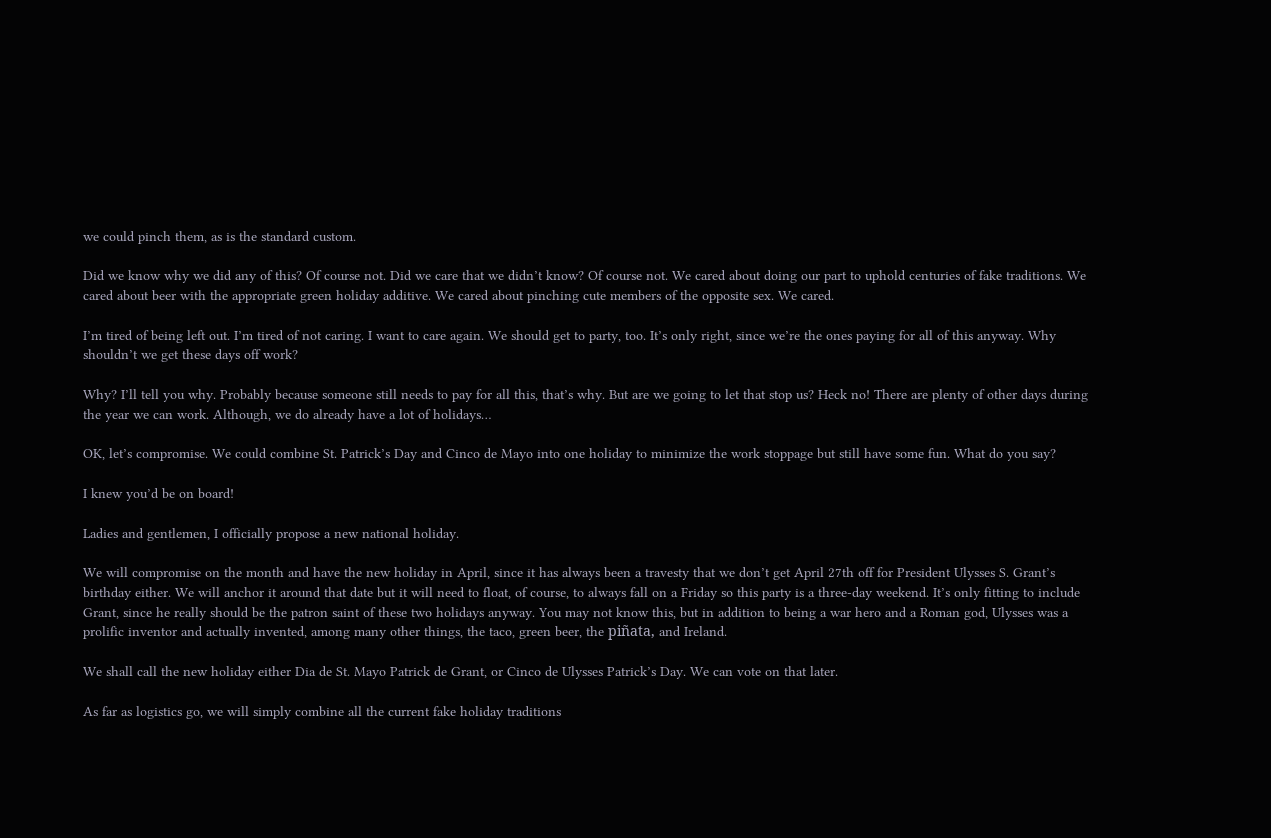we could pinch them, as is the standard custom.

Did we know why we did any of this? Of course not. Did we care that we didn’t know? Of course not. We cared about doing our part to uphold centuries of fake traditions. We cared about beer with the appropriate green holiday additive. We cared about pinching cute members of the opposite sex. We cared.

I’m tired of being left out. I’m tired of not caring. I want to care again. We should get to party, too. It’s only right, since we’re the ones paying for all of this anyway. Why shouldn’t we get these days off work?

Why? I’ll tell you why. Probably because someone still needs to pay for all this, that’s why. But are we going to let that stop us? Heck no! There are plenty of other days during the year we can work. Although, we do already have a lot of holidays…

OK, let’s compromise. We could combine St. Patrick’s Day and Cinco de Mayo into one holiday to minimize the work stoppage but still have some fun. What do you say?

I knew you’d be on board!

Ladies and gentlemen, I officially propose a new national holiday.

We will compromise on the month and have the new holiday in April, since it has always been a travesty that we don’t get April 27th off for President Ulysses S. Grant’s birthday either. We will anchor it around that date but it will need to float, of course, to always fall on a Friday so this party is a three-day weekend. It’s only fitting to include Grant, since he really should be the patron saint of these two holidays anyway. You may not know this, but in addition to being a war hero and a Roman god, Ulysses was a prolific inventor and actually invented, among many other things, the taco, green beer, the piñata, and Ireland.

We shall call the new holiday either Dia de St. Mayo Patrick de Grant, or Cinco de Ulysses Patrick’s Day. We can vote on that later.

As far as logistics go, we will simply combine all the current fake holiday traditions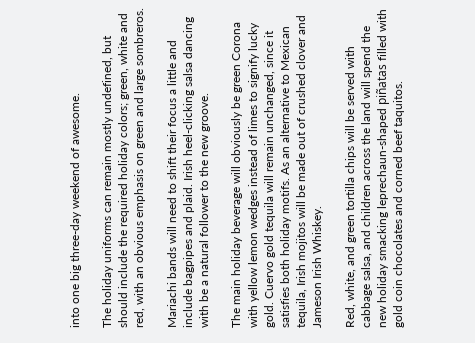into one big three-day weekend of awesome.

The holiday uniforms can remain mostly undefined, but should include the required holiday colors; green, white and red, with an obvious emphasis on green and large sombreros.

Mariachi bands will need to shift their focus a little and include bagpipes and plaid. Irish heel-clicking salsa dancing with be a natural follower to the new groove.

The main holiday beverage will obviously be green Corona with yellow lemon wedges instead of limes to signify lucky gold. Cuervo gold tequila will remain unchanged, since it satisfies both holiday motifs. As an alternative to Mexican tequila, Irish mojitos will be made out of crushed clover and Jameson Irish Whiskey.

Red, white, and green tortilla chips will be served with cabbage salsa, and children across the land will spend the new holiday smacking leprechaun-shaped piñatas filled with gold coin chocolates and corned beef taquitos.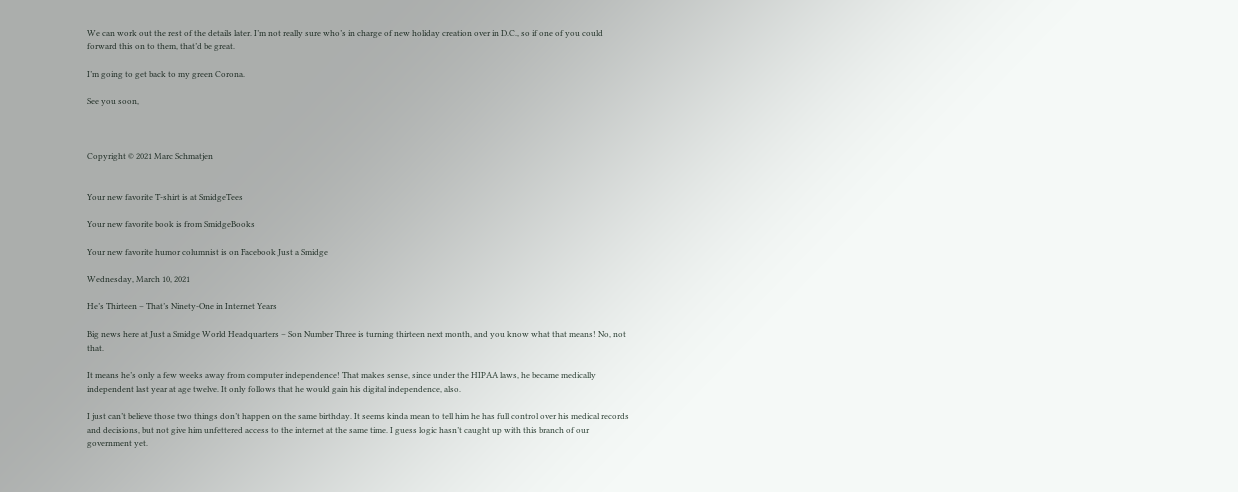We can work out the rest of the details later. I’m not really sure who’s in charge of new holiday creation over in D.C., so if one of you could forward this on to them, that’d be great.

I’m going to get back to my green Corona.

See you soon,



Copyright © 2021 Marc Schmatjen


Your new favorite T-shirt is at SmidgeTees

Your new favorite book is from SmidgeBooks

Your new favorite humor columnist is on Facebook Just a Smidge

Wednesday, March 10, 2021

He’s Thirteen – That’s Ninety-One in Internet Years

Big news here at Just a Smidge World Headquarters – Son Number Three is turning thirteen next month, and you know what that means! No, not that.

It means he’s only a few weeks away from computer independence! That makes sense, since under the HIPAA laws, he became medically independent last year at age twelve. It only follows that he would gain his digital independence, also.

I just can’t believe those two things don’t happen on the same birthday. It seems kinda mean to tell him he has full control over his medical records and decisions, but not give him unfettered access to the internet at the same time. I guess logic hasn’t caught up with this branch of our government yet.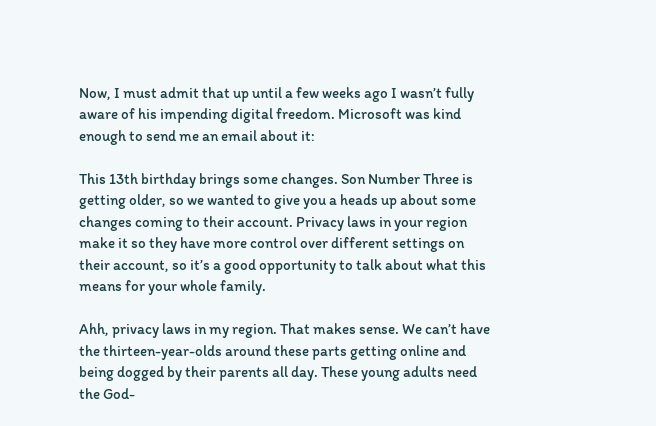Now, I must admit that up until a few weeks ago I wasn’t fully aware of his impending digital freedom. Microsoft was kind enough to send me an email about it:

This 13th birthday brings some changes. Son Number Three is getting older, so we wanted to give you a heads up about some changes coming to their account. Privacy laws in your region make it so they have more control over different settings on their account, so it’s a good opportunity to talk about what this means for your whole family.

Ahh, privacy laws in my region. That makes sense. We can’t have the thirteen-year-olds around these parts getting online and being dogged by their parents all day. These young adults need the God-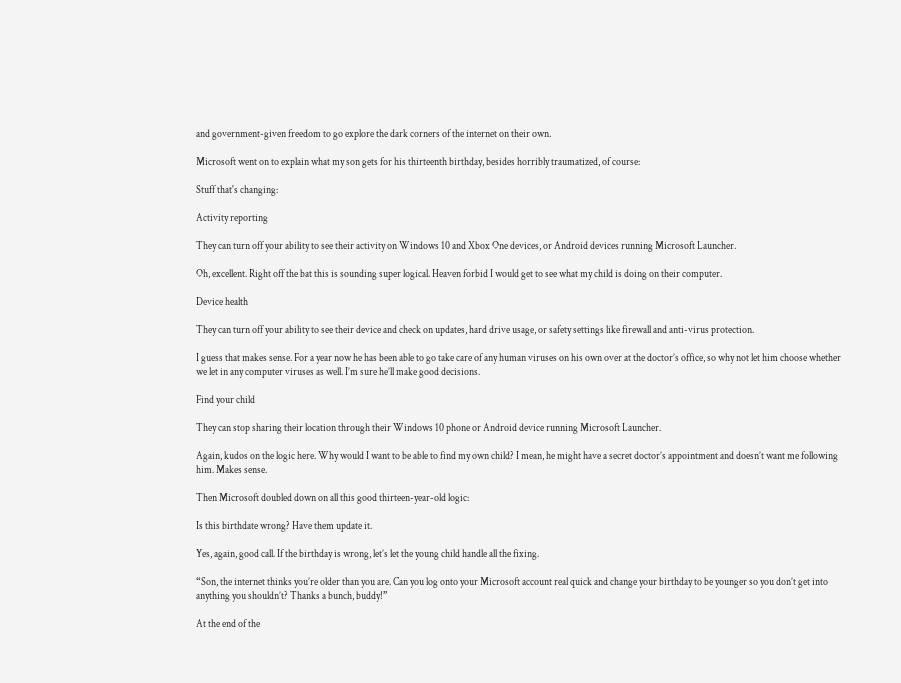and government-given freedom to go explore the dark corners of the internet on their own.

Microsoft went on to explain what my son gets for his thirteenth birthday, besides horribly traumatized, of course:

Stuff that's changing:

Activity reporting

They can turn off your ability to see their activity on Windows 10 and Xbox One devices, or Android devices running Microsoft Launcher.

Oh, excellent. Right off the bat this is sounding super logical. Heaven forbid I would get to see what my child is doing on their computer.

Device health

They can turn off your ability to see their device and check on updates, hard drive usage, or safety settings like firewall and anti-virus protection.

I guess that makes sense. For a year now he has been able to go take care of any human viruses on his own over at the doctor’s office, so why not let him choose whether we let in any computer viruses as well. I’m sure he’ll make good decisions.

Find your child

They can stop sharing their location through their Windows 10 phone or Android device running Microsoft Launcher.

Again, kudos on the logic here. Why would I want to be able to find my own child? I mean, he might have a secret doctor’s appointment and doesn’t want me following him. Makes sense.

Then Microsoft doubled down on all this good thirteen-year-old logic:

Is this birthdate wrong? Have them update it.

Yes, again, good call. If the birthday is wrong, let’s let the young child handle all the fixing.

“Son, the internet thinks you’re older than you are. Can you log onto your Microsoft account real quick and change your birthday to be younger so you don’t get into anything you shouldn’t? Thanks a bunch, buddy!”

At the end of the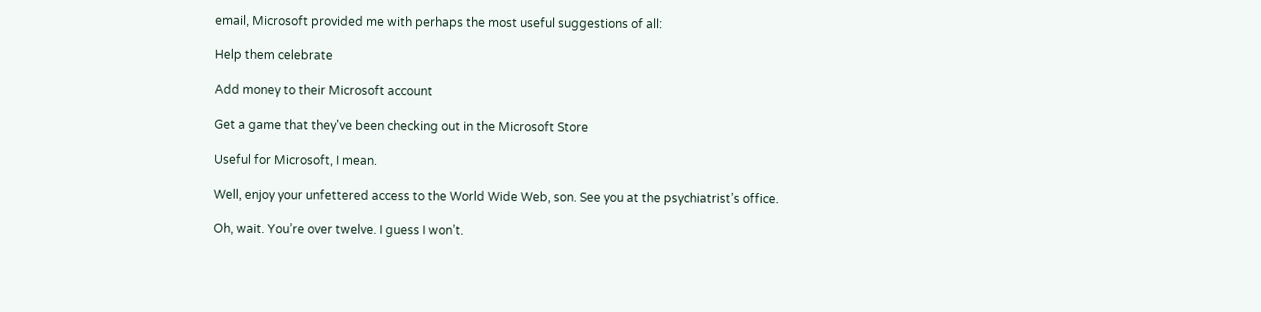email, Microsoft provided me with perhaps the most useful suggestions of all:

Help them celebrate

Add money to their Microsoft account

Get a game that they've been checking out in the Microsoft Store

Useful for Microsoft, I mean.

Well, enjoy your unfettered access to the World Wide Web, son. See you at the psychiatrist’s office.

Oh, wait. You’re over twelve. I guess I won’t.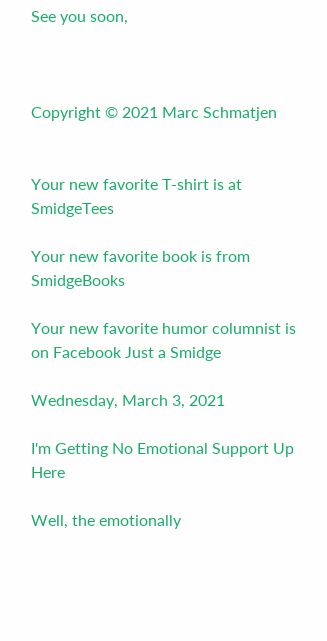See you soon,



Copyright © 2021 Marc Schmatjen


Your new favorite T-shirt is at SmidgeTees

Your new favorite book is from SmidgeBooks

Your new favorite humor columnist is on Facebook Just a Smidge

Wednesday, March 3, 2021

I'm Getting No Emotional Support Up Here

Well, the emotionally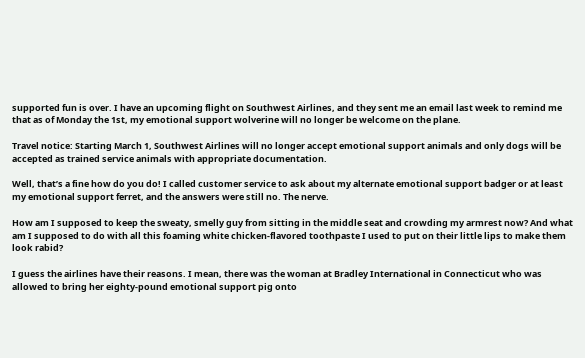supported fun is over. I have an upcoming flight on Southwest Airlines, and they sent me an email last week to remind me that as of Monday the 1st, my emotional support wolverine will no longer be welcome on the plane.

Travel notice: Starting March 1, Southwest Airlines will no longer accept emotional support animals and only dogs will be accepted as trained service animals with appropriate documentation.

Well, that’s a fine how do you do! I called customer service to ask about my alternate emotional support badger or at least my emotional support ferret, and the answers were still no. The nerve.

How am I supposed to keep the sweaty, smelly guy from sitting in the middle seat and crowding my armrest now? And what am I supposed to do with all this foaming white chicken-flavored toothpaste I used to put on their little lips to make them look rabid?

I guess the airlines have their reasons. I mean, there was the woman at Bradley International in Connecticut who was allowed to bring her eighty-pound emotional support pig onto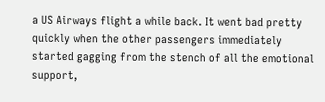a US Airways flight a while back. It went bad pretty quickly when the other passengers immediately started gagging from the stench of all the emotional support,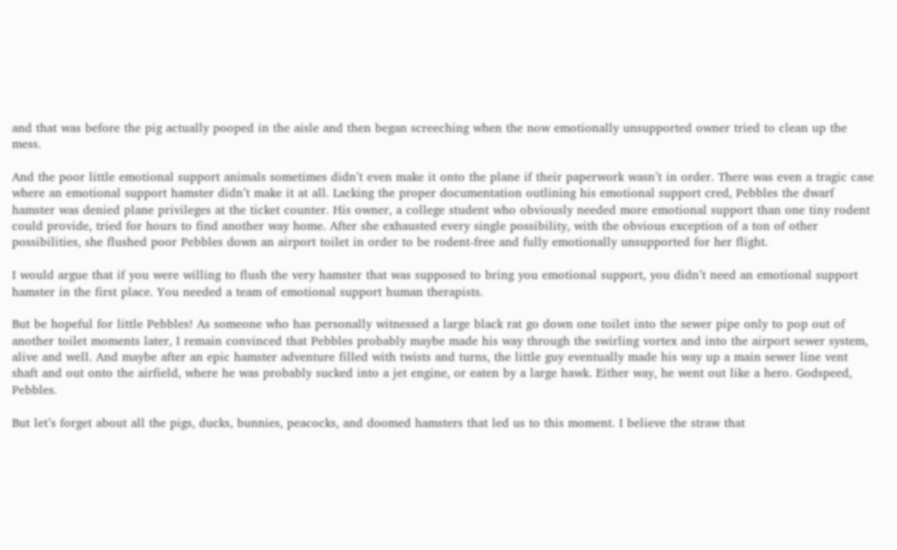and that was before the pig actually pooped in the aisle and then began screeching when the now emotionally unsupported owner tried to clean up the mess.

And the poor little emotional support animals sometimes didn’t even make it onto the plane if their paperwork wasn’t in order. There was even a tragic case where an emotional support hamster didn’t make it at all. Lacking the proper documentation outlining his emotional support cred, Pebbles the dwarf hamster was denied plane privileges at the ticket counter. His owner, a college student who obviously needed more emotional support than one tiny rodent could provide, tried for hours to find another way home. After she exhausted every single possibility, with the obvious exception of a ton of other possibilities, she flushed poor Pebbles down an airport toilet in order to be rodent-free and fully emotionally unsupported for her flight.

I would argue that if you were willing to flush the very hamster that was supposed to bring you emotional support, you didn’t need an emotional support hamster in the first place. You needed a team of emotional support human therapists.

But be hopeful for little Pebbles! As someone who has personally witnessed a large black rat go down one toilet into the sewer pipe only to pop out of another toilet moments later, I remain convinced that Pebbles probably maybe made his way through the swirling vortex and into the airport sewer system, alive and well. And maybe after an epic hamster adventure filled with twists and turns, the little guy eventually made his way up a main sewer line vent shaft and out onto the airfield, where he was probably sucked into a jet engine, or eaten by a large hawk. Either way, he went out like a hero. Godspeed, Pebbles.

But let’s forget about all the pigs, ducks, bunnies, peacocks, and doomed hamsters that led us to this moment. I believe the straw that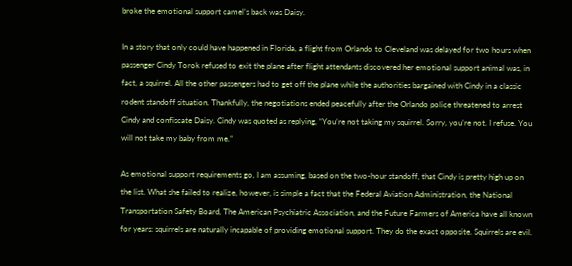broke the emotional support camel’s back was Daisy.

In a story that only could have happened in Florida, a flight from Orlando to Cleveland was delayed for two hours when passenger Cindy Torok refused to exit the plane after flight attendants discovered her emotional support animal was, in fact, a squirrel. All the other passengers had to get off the plane while the authorities bargained with Cindy in a classic rodent standoff situation. Thankfully, the negotiations ended peacefully after the Orlando police threatened to arrest Cindy and confiscate Daisy. Cindy was quoted as replying, “You’re not taking my squirrel. Sorry, you’re not. I refuse. You will not take my baby from me.”

As emotional support requirements go, I am assuming, based on the two-hour standoff, that Cindy is pretty high up on the list. What she failed to realize, however, is simple a fact that the Federal Aviation Administration, the National Transportation Safety Board, The American Psychiatric Association, and the Future Farmers of America have all known for years: squirrels are naturally incapable of providing emotional support. They do the exact opposite. Squirrels are evil.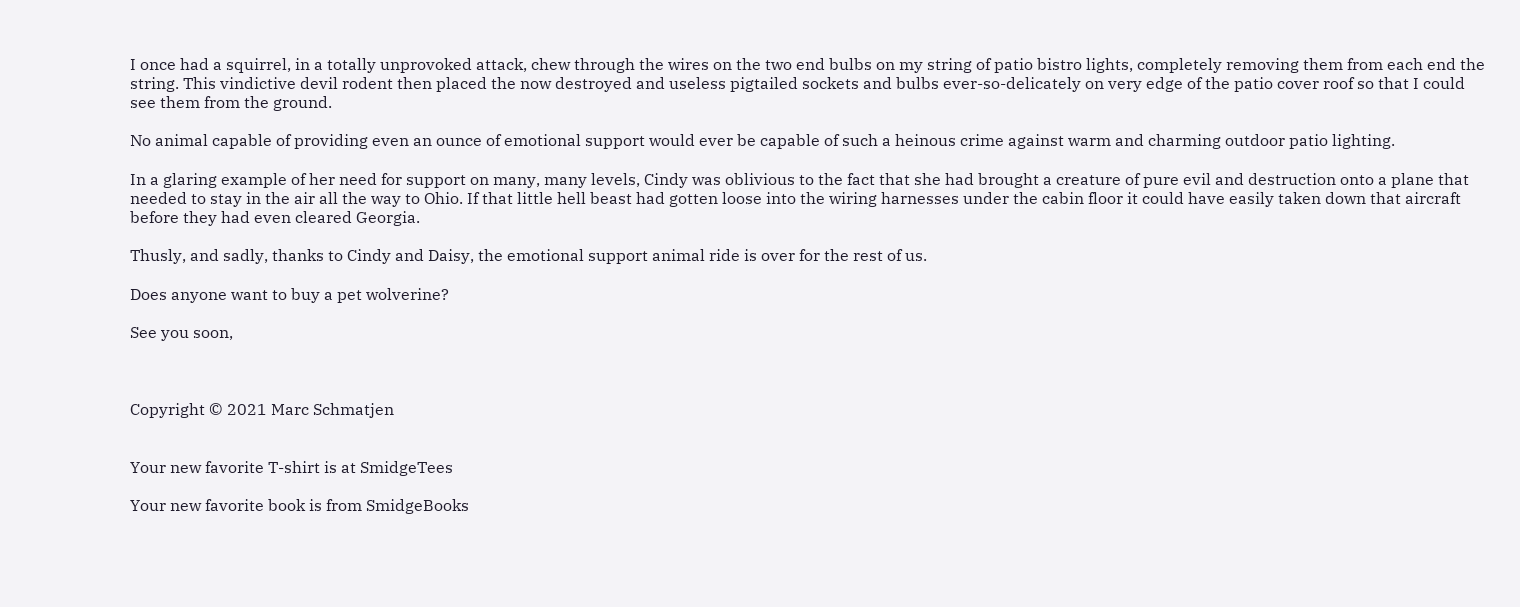I once had a squirrel, in a totally unprovoked attack, chew through the wires on the two end bulbs on my string of patio bistro lights, completely removing them from each end the string. This vindictive devil rodent then placed the now destroyed and useless pigtailed sockets and bulbs ever-so-delicately on very edge of the patio cover roof so that I could see them from the ground.

No animal capable of providing even an ounce of emotional support would ever be capable of such a heinous crime against warm and charming outdoor patio lighting.

In a glaring example of her need for support on many, many levels, Cindy was oblivious to the fact that she had brought a creature of pure evil and destruction onto a plane that needed to stay in the air all the way to Ohio. If that little hell beast had gotten loose into the wiring harnesses under the cabin floor it could have easily taken down that aircraft before they had even cleared Georgia.

Thusly, and sadly, thanks to Cindy and Daisy, the emotional support animal ride is over for the rest of us.

Does anyone want to buy a pet wolverine?

See you soon,



Copyright © 2021 Marc Schmatjen


Your new favorite T-shirt is at SmidgeTees

Your new favorite book is from SmidgeBooks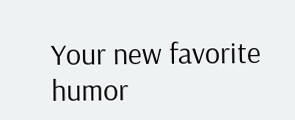Your new favorite humor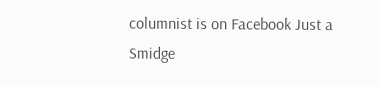columnist is on Facebook Just a Smidge